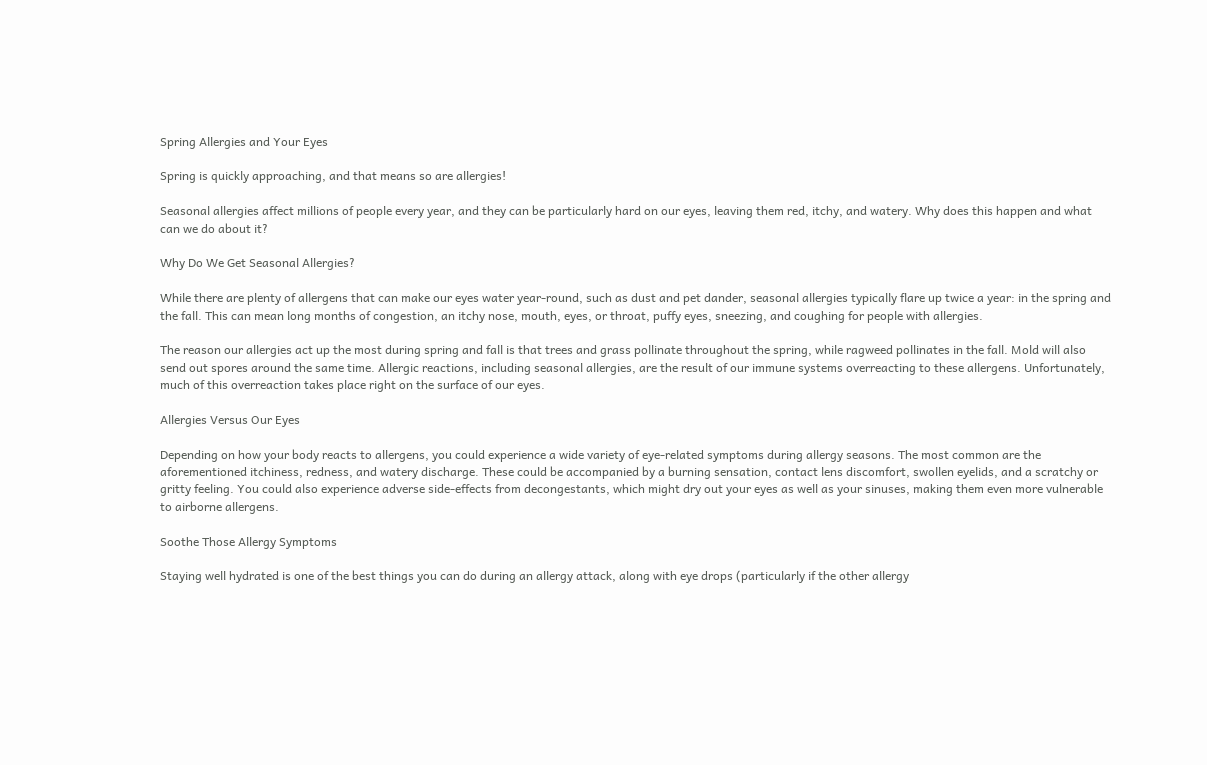Spring Allergies and Your Eyes

Spring is quickly approaching, and that means so are allergies!

Seasonal allergies affect millions of people every year, and they can be particularly hard on our eyes, leaving them red, itchy, and watery. Why does this happen and what can we do about it?

Why Do We Get Seasonal Allergies?

While there are plenty of allergens that can make our eyes water year-round, such as dust and pet dander, seasonal allergies typically flare up twice a year: in the spring and the fall. This can mean long months of congestion, an itchy nose, mouth, eyes, or throat, puffy eyes, sneezing, and coughing for people with allergies.

The reason our allergies act up the most during spring and fall is that trees and grass pollinate throughout the spring, while ragweed pollinates in the fall. Mold will also send out spores around the same time. Allergic reactions, including seasonal allergies, are the result of our immune systems overreacting to these allergens. Unfortunately, much of this overreaction takes place right on the surface of our eyes.

Allergies Versus Our Eyes

Depending on how your body reacts to allergens, you could experience a wide variety of eye-related symptoms during allergy seasons. The most common are the aforementioned itchiness, redness, and watery discharge. These could be accompanied by a burning sensation, contact lens discomfort, swollen eyelids, and a scratchy or gritty feeling. You could also experience adverse side-effects from decongestants, which might dry out your eyes as well as your sinuses, making them even more vulnerable to airborne allergens.

Soothe Those Allergy Symptoms

Staying well hydrated is one of the best things you can do during an allergy attack, along with eye drops (particularly if the other allergy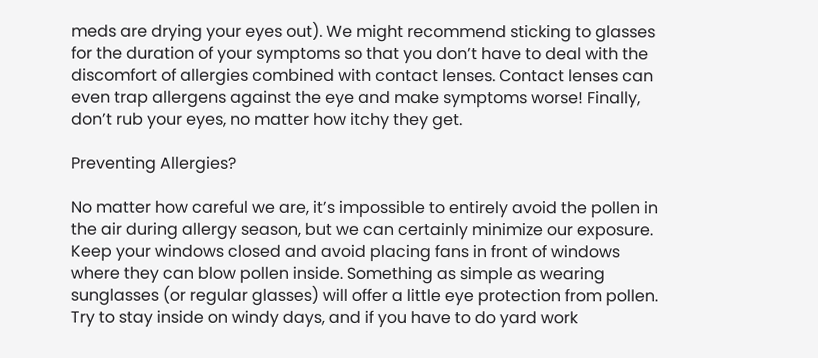meds are drying your eyes out). We might recommend sticking to glasses for the duration of your symptoms so that you don’t have to deal with the discomfort of allergies combined with contact lenses. Contact lenses can even trap allergens against the eye and make symptoms worse! Finally, don’t rub your eyes, no matter how itchy they get.

Preventing Allergies?

No matter how careful we are, it’s impossible to entirely avoid the pollen in the air during allergy season, but we can certainly minimize our exposure. Keep your windows closed and avoid placing fans in front of windows where they can blow pollen inside. Something as simple as wearing sunglasses (or regular glasses) will offer a little eye protection from pollen. Try to stay inside on windy days, and if you have to do yard work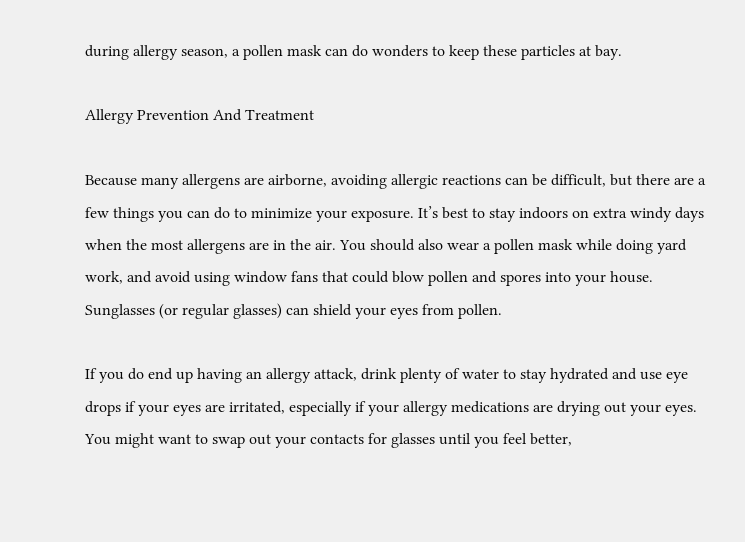during allergy season, a pollen mask can do wonders to keep these particles at bay.

Allergy Prevention And Treatment

Because many allergens are airborne, avoiding allergic reactions can be difficult, but there are a few things you can do to minimize your exposure. It’s best to stay indoors on extra windy days when the most allergens are in the air. You should also wear a pollen mask while doing yard work, and avoid using window fans that could blow pollen and spores into your house. Sunglasses (or regular glasses) can shield your eyes from pollen.

If you do end up having an allergy attack, drink plenty of water to stay hydrated and use eye drops if your eyes are irritated, especially if your allergy medications are drying out your eyes. You might want to swap out your contacts for glasses until you feel better,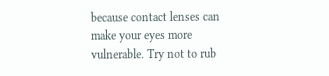because contact lenses can make your eyes more vulnerable. Try not to rub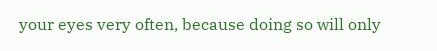your eyes very often, because doing so will only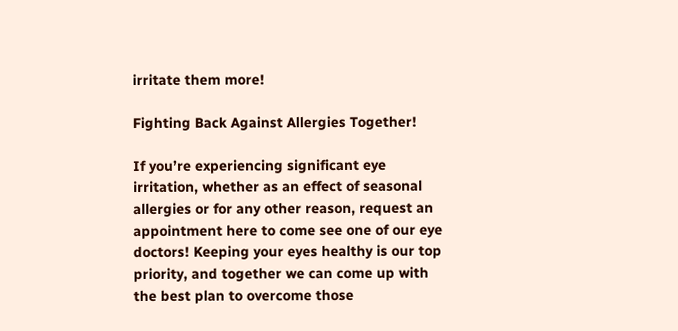irritate them more!

Fighting Back Against Allergies Together!

If you’re experiencing significant eye irritation, whether as an effect of seasonal allergies or for any other reason, request an appointment here to come see one of our eye doctors! Keeping your eyes healthy is our top priority, and together we can come up with the best plan to overcome those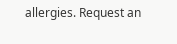allergies. Request an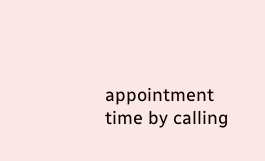appointment time by calling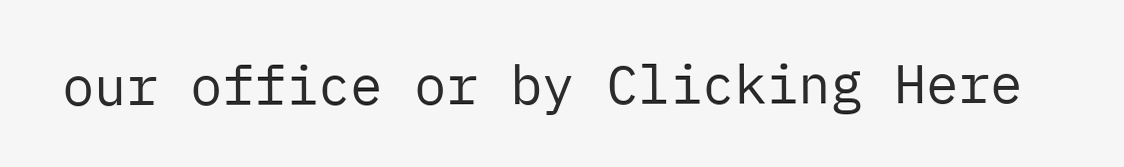our office or by Clicking Here